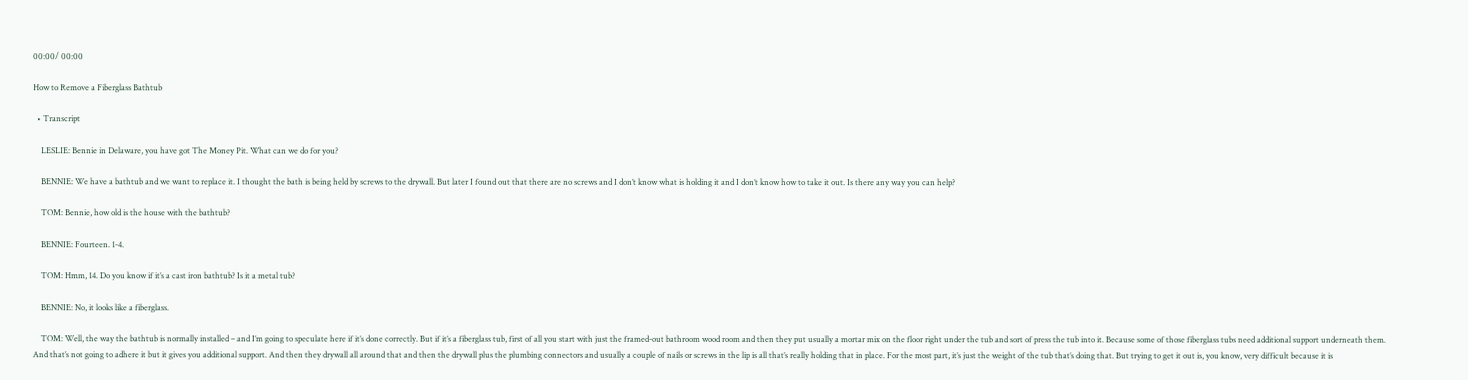00:00/ 00:00

How to Remove a Fiberglass Bathtub

  • Transcript

    LESLIE: Bennie in Delaware, you have got The Money Pit. What can we do for you?

    BENNIE: We have a bathtub and we want to replace it. I thought the bath is being held by screws to the drywall. But later I found out that there are no screws and I don’t know what is holding it and I don’t know how to take it out. Is there any way you can help?

    TOM: Bennie, how old is the house with the bathtub?

    BENNIE: Fourteen. 1-4.

    TOM: Hmm, 14. Do you know if it’s a cast iron bathtub? Is it a metal tub?

    BENNIE: No, it looks like a fiberglass.

    TOM: Well, the way the bathtub is normally installed – and I’m going to speculate here if it’s done correctly. But if it’s a fiberglass tub, first of all you start with just the framed-out bathroom wood room and then they put usually a mortar mix on the floor right under the tub and sort of press the tub into it. Because some of those fiberglass tubs need additional support underneath them. And that’s not going to adhere it but it gives you additional support. And then they drywall all around that and then the drywall plus the plumbing connectors and usually a couple of nails or screws in the lip is all that’s really holding that in place. For the most part, it’s just the weight of the tub that’s doing that. But trying to get it out is, you know, very difficult because it is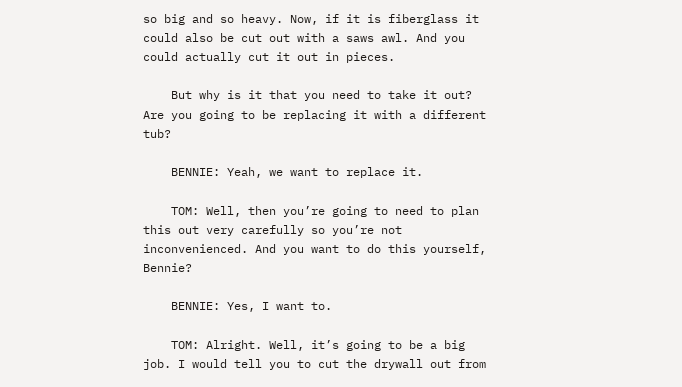so big and so heavy. Now, if it is fiberglass it could also be cut out with a saws awl. And you could actually cut it out in pieces.

    But why is it that you need to take it out? Are you going to be replacing it with a different tub?

    BENNIE: Yeah, we want to replace it.

    TOM: Well, then you’re going to need to plan this out very carefully so you’re not inconvenienced. And you want to do this yourself, Bennie?

    BENNIE: Yes, I want to.

    TOM: Alright. Well, it’s going to be a big job. I would tell you to cut the drywall out from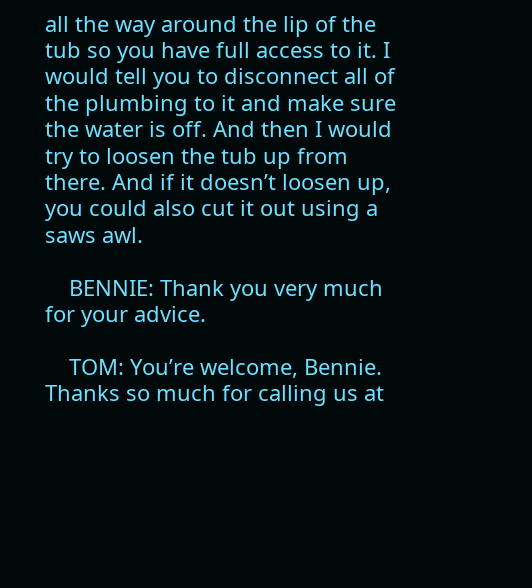all the way around the lip of the tub so you have full access to it. I would tell you to disconnect all of the plumbing to it and make sure the water is off. And then I would try to loosen the tub up from there. And if it doesn’t loosen up, you could also cut it out using a saws awl.

    BENNIE: Thank you very much for your advice.

    TOM: You’re welcome, Bennie. Thanks so much for calling us at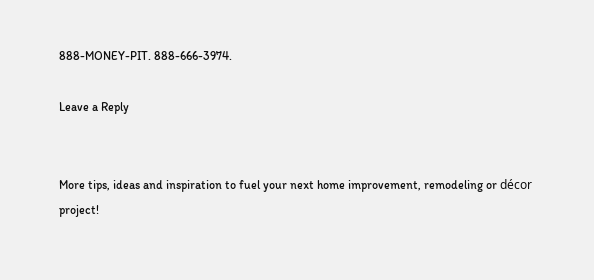888-MONEY-PIT. 888-666-3974.

Leave a Reply


More tips, ideas and inspiration to fuel your next home improvement, remodeling or décor project!